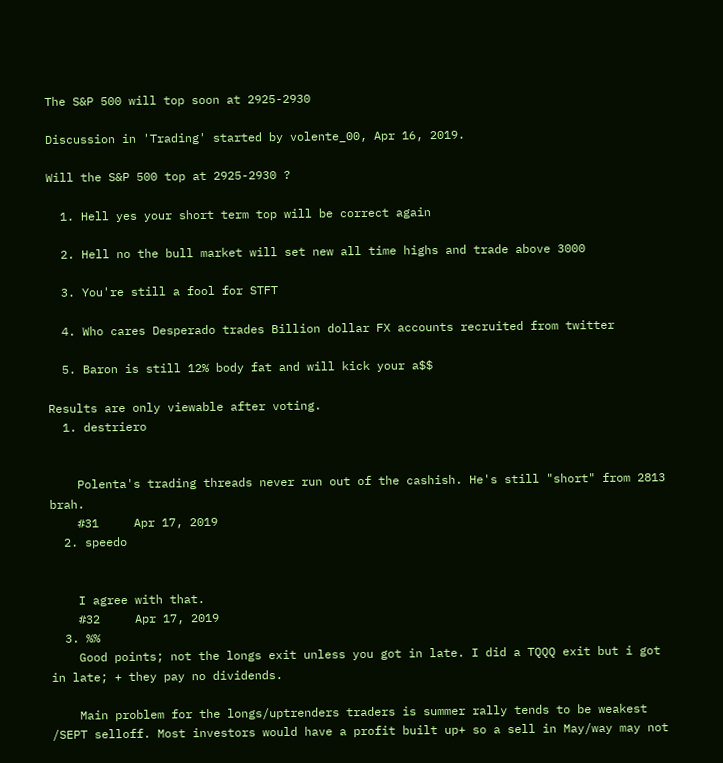The S&P 500 will top soon at 2925-2930

Discussion in 'Trading' started by volente_00, Apr 16, 2019.

Will the S&P 500 top at 2925-2930 ?

  1. Hell yes your short term top will be correct again

  2. Hell no the bull market will set new all time highs and trade above 3000

  3. You're still a fool for STFT

  4. Who cares Desperado trades Billion dollar FX accounts recruited from twitter

  5. Baron is still 12% body fat and will kick your a$$

Results are only viewable after voting.
  1. destriero


    Polenta's trading threads never run out of the cashish. He's still "short" from 2813 brah.
    #31     Apr 17, 2019
  2. speedo


    I agree with that.
    #32     Apr 17, 2019
  3. %%
    Good points; not the longs exit unless you got in late. I did a TQQQ exit but i got in late; + they pay no dividends.

    Main problem for the longs/uptrenders traders is summer rally tends to be weakest /SEPT selloff. Most investors would have a profit built up+ so a sell in May/way may not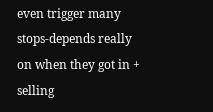even trigger many stops-depends really on when they got in + selling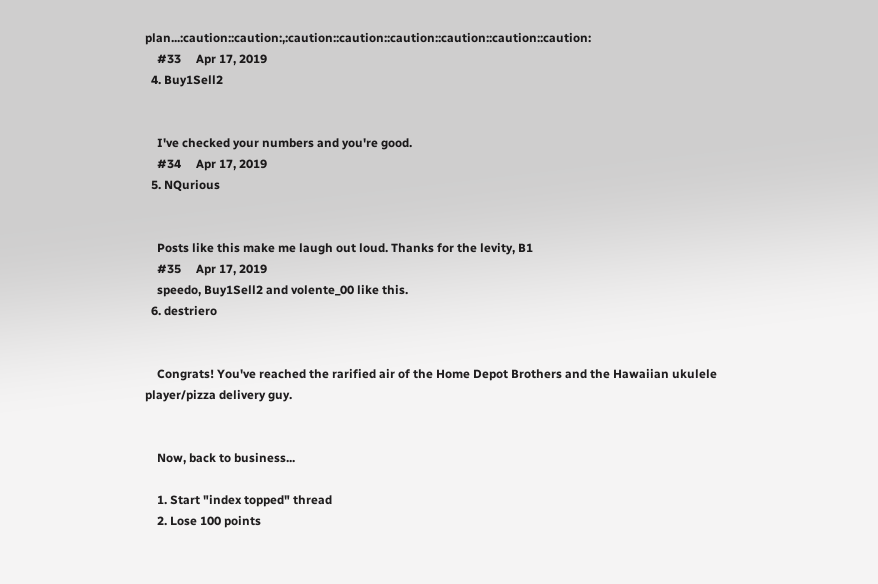plan...:caution::caution:,:caution::caution::caution::caution::caution::caution:
    #33     Apr 17, 2019
  4. Buy1Sell2


    I've checked your numbers and you're good.
    #34     Apr 17, 2019
  5. NQurious


    Posts like this make me laugh out loud. Thanks for the levity, B1
    #35     Apr 17, 2019
    speedo, Buy1Sell2 and volente_00 like this.
  6. destriero


    Congrats! You've reached the rarified air of the Home Depot Brothers and the Hawaiian ukulele player/pizza delivery guy.


    Now, back to business...

    1. Start "index topped" thread
    2. Lose 100 points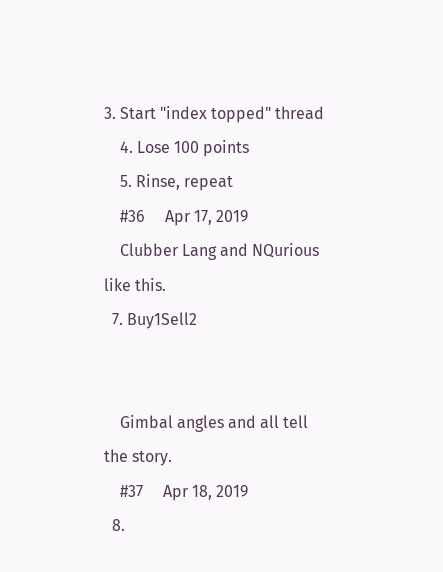3. Start "index topped" thread
    4. Lose 100 points
    5. Rinse, repeat
    #36     Apr 17, 2019
    Clubber Lang and NQurious like this.
  7. Buy1Sell2


    Gimbal angles and all tell the story.
    #37     Apr 18, 2019
  8.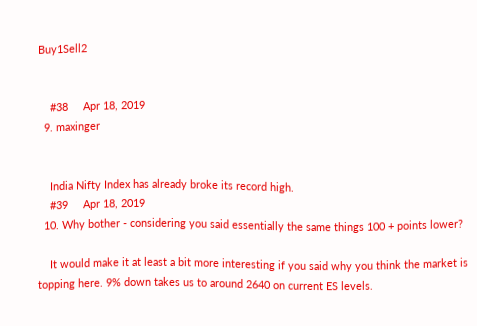Buy1Sell2


    #38     Apr 18, 2019
  9. maxinger


    India Nifty Index has already broke its record high.
    #39     Apr 18, 2019
  10. Why bother - considering you said essentially the same things 100 + points lower?

    It would make it at least a bit more interesting if you said why you think the market is topping here. 9% down takes us to around 2640 on current ES levels.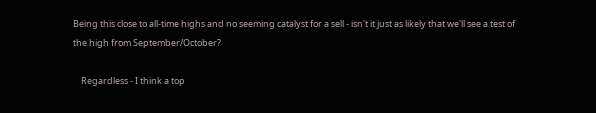Being this close to all-time highs and no seeming catalyst for a sell - isn't it just as likely that we'll see a test of the high from September/October?

    Regardless - I think a top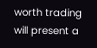worth trading will present a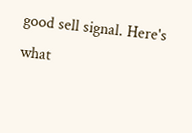good sell signal. Here's what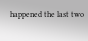happened the last two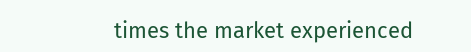times the market experienced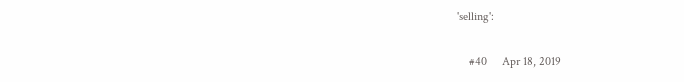'selling':

    #40     Apr 18, 2019